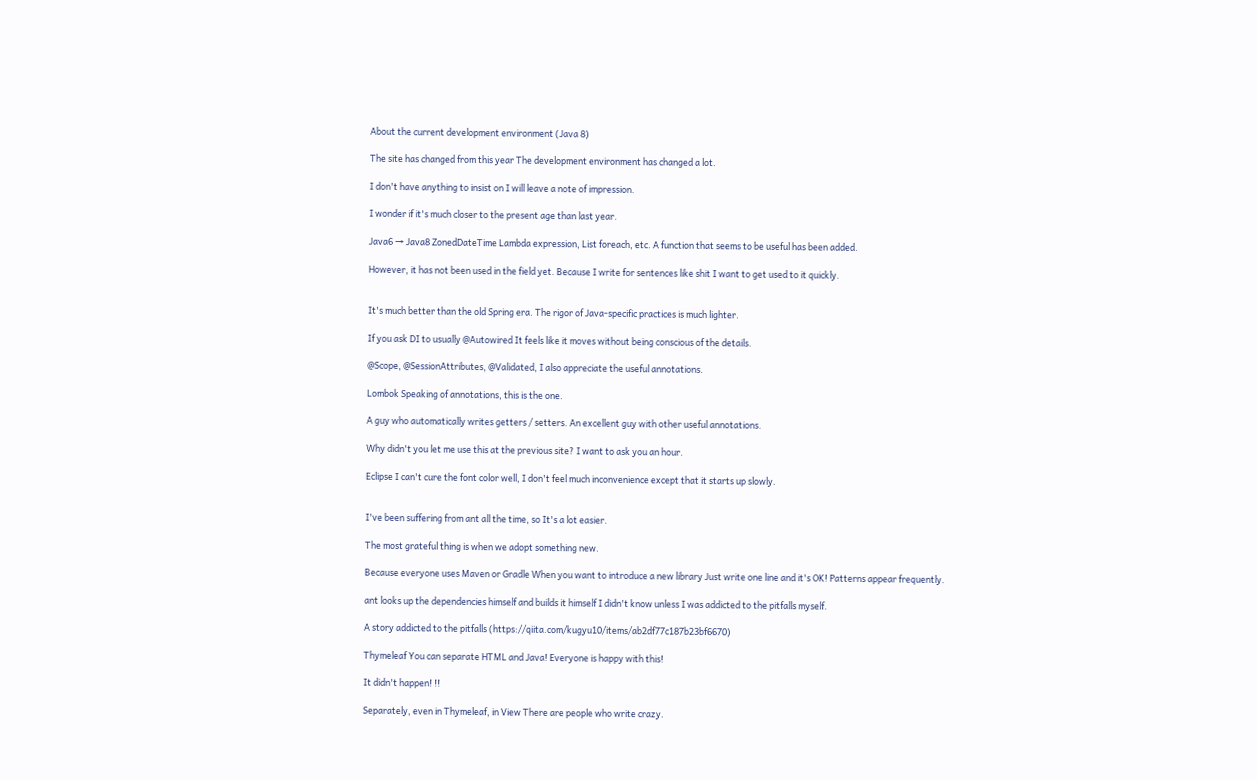About the current development environment (Java 8)

The site has changed from this year The development environment has changed a lot.

I don't have anything to insist on I will leave a note of impression.

I wonder if it's much closer to the present age than last year.

Java6 → Java8 ZonedDateTime Lambda expression, List foreach, etc. A function that seems to be useful has been added.

However, it has not been used in the field yet. Because I write for sentences like shit I want to get used to it quickly.


It's much better than the old Spring era. The rigor of Java-specific practices is much lighter.

If you ask DI to usually @Autowired It feels like it moves without being conscious of the details.

@Scope, @SessionAttributes, @Validated, I also appreciate the useful annotations.

Lombok Speaking of annotations, this is the one.

A guy who automatically writes getters / setters. An excellent guy with other useful annotations.

Why didn't you let me use this at the previous site? I want to ask you an hour.

Eclipse I can't cure the font color well, I don't feel much inconvenience except that it starts up slowly.


I've been suffering from ant all the time, so It's a lot easier.

The most grateful thing is when we adopt something new.

Because everyone uses Maven or Gradle When you want to introduce a new library Just write one line and it's OK! Patterns appear frequently.

ant looks up the dependencies himself and builds it himself I didn't know unless I was addicted to the pitfalls myself.

A story addicted to the pitfalls (https://qiita.com/kugyu10/items/ab2df77c187b23bf6670)

Thymeleaf You can separate HTML and Java! Everyone is happy with this!

It didn't happen! !!

Separately, even in Thymeleaf, in View There are people who write crazy.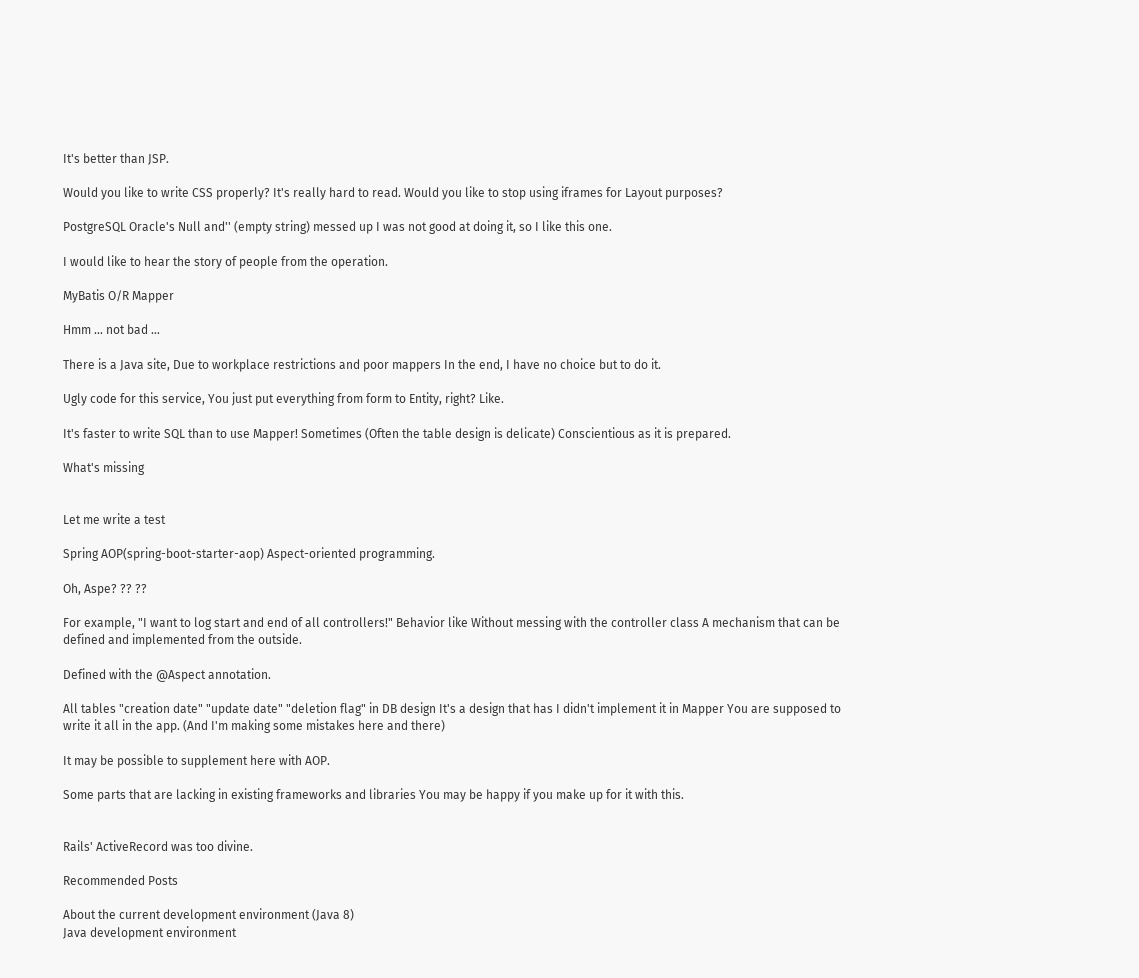It's better than JSP.

Would you like to write CSS properly? It's really hard to read. Would you like to stop using iframes for Layout purposes?

PostgreSQL Oracle's Null and'' (empty string) messed up I was not good at doing it, so I like this one.

I would like to hear the story of people from the operation.

MyBatis O/R Mapper

Hmm ... not bad ...

There is a Java site, Due to workplace restrictions and poor mappers In the end, I have no choice but to do it.

Ugly code for this service, You just put everything from form to Entity, right? Like.

It's faster to write SQL than to use Mapper! Sometimes (Often the table design is delicate) Conscientious as it is prepared.

What's missing


Let me write a test

Spring AOP(spring-boot-starter-aop) Aspect-oriented programming.

Oh, Aspe? ?? ??

For example, "I want to log start and end of all controllers!" Behavior like Without messing with the controller class A mechanism that can be defined and implemented from the outside.

Defined with the @Aspect annotation.

All tables "creation date" "update date" "deletion flag" in DB design It's a design that has I didn't implement it in Mapper You are supposed to write it all in the app. (And I'm making some mistakes here and there)

It may be possible to supplement here with AOP.

Some parts that are lacking in existing frameworks and libraries You may be happy if you make up for it with this.


Rails' ActiveRecord was too divine.

Recommended Posts

About the current development environment (Java 8)
Java development environment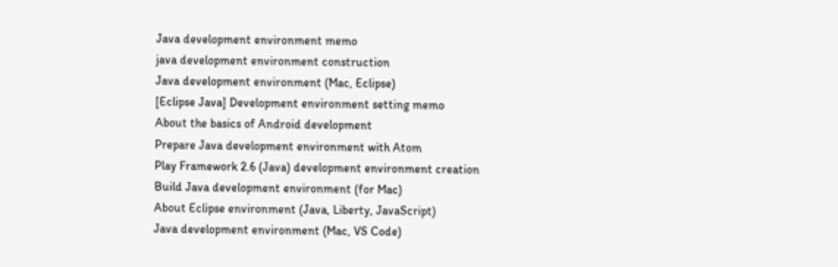Java development environment memo
java development environment construction
Java development environment (Mac, Eclipse)
[Eclipse Java] Development environment setting memo
About the basics of Android development
Prepare Java development environment with Atom
Play Framework 2.6 (Java) development environment creation
Build Java development environment (for Mac)
About Eclipse environment (Java, Liberty, JavaScript)
Java development environment (Mac, VS Code)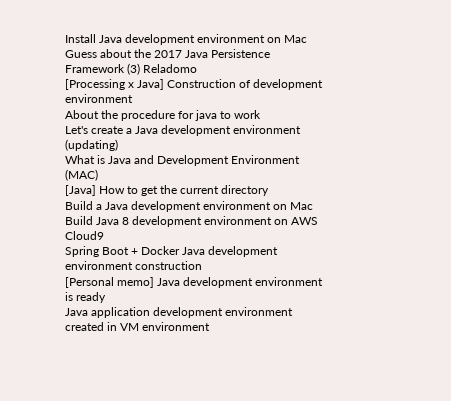Install Java development environment on Mac
Guess about the 2017 Java Persistence Framework (3) Reladomo
[Processing x Java] Construction of development environment
About the procedure for java to work
Let's create a Java development environment (updating)
What is Java and Development Environment (MAC)
[Java] How to get the current directory
Build a Java development environment on Mac
Build Java 8 development environment on AWS Cloud9
Spring Boot + Docker Java development environment construction
[Personal memo] Java development environment is ready
Java application development environment created in VM environment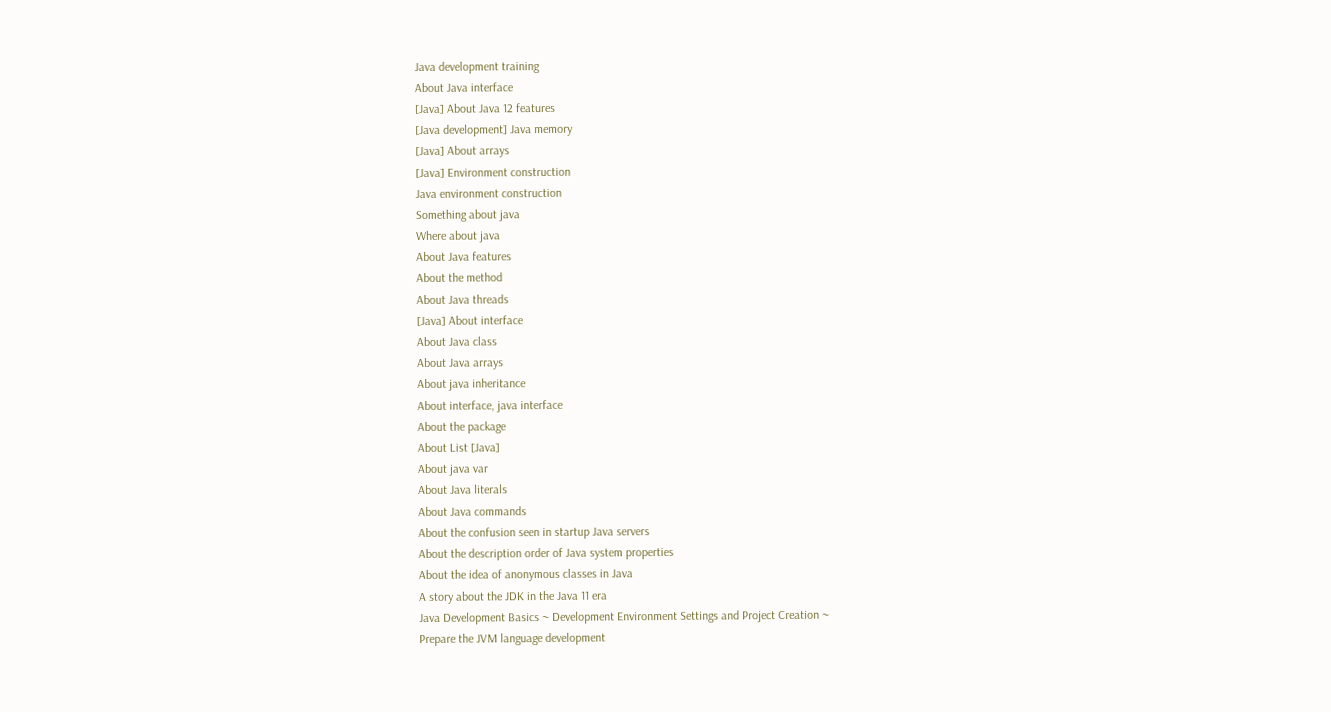Java development training
About Java interface
[Java] About Java 12 features
[Java development] Java memory
[Java] About arrays
[Java] Environment construction
Java environment construction
Something about java
Where about java
About Java features
About the method
About Java threads
[Java] About interface
About Java class
About Java arrays
About java inheritance
About interface, java interface
About the package
About List [Java]
About java var
About Java literals
About Java commands
About the confusion seen in startup Java servers
About the description order of Java system properties
About the idea of anonymous classes in Java
A story about the JDK in the Java 11 era
Java Development Basics ~ Development Environment Settings and Project Creation ~
Prepare the JVM language development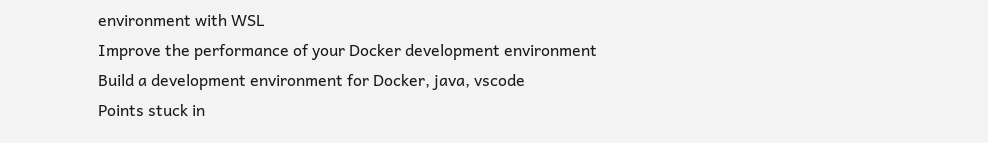environment with WSL
Improve the performance of your Docker development environment
Build a development environment for Docker, java, vscode
Points stuck in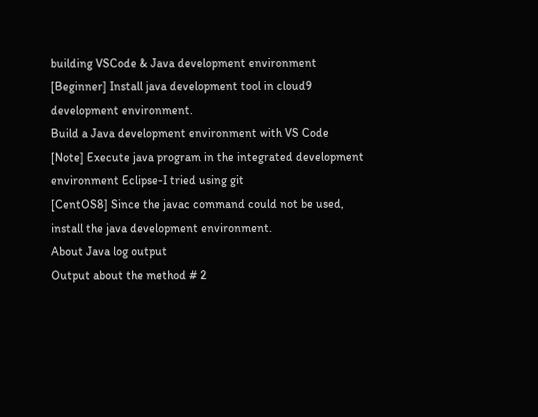building VSCode & Java development environment
[Beginner] Install java development tool in cloud9 development environment.
Build a Java development environment with VS Code
[Note] Execute java program in the integrated development environment Eclipse-I tried using git
[CentOS8] Since the javac command could not be used, install the java development environment.
About Java log output
Output about the method # 2